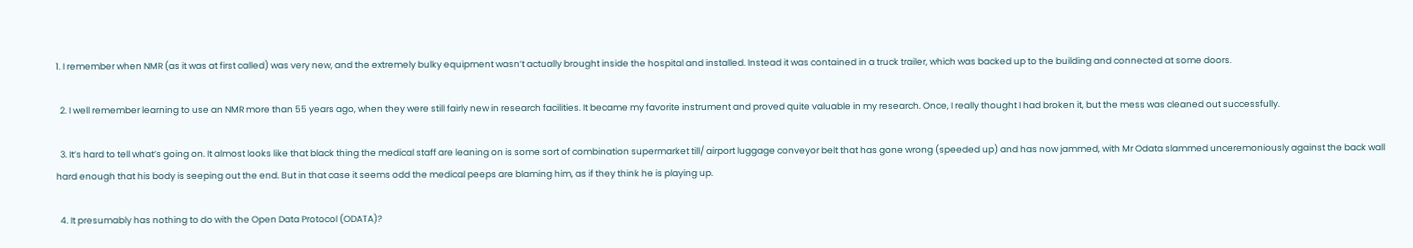1. I remember when NMR (as it was at first called) was very new, and the extremely bulky equipment wasn’t actually brought inside the hospital and installed. Instead it was contained in a truck trailer, which was backed up to the building and connected at some doors.

  2. I well remember learning to use an NMR more than 55 years ago, when they were still fairly new in research facilities. It became my favorite instrument and proved quite valuable in my research. Once, I really thought I had broken it, but the mess was cleaned out successfully.

  3. It’s hard to tell what’s going on. It almost looks like that black thing the medical staff are leaning on is some sort of combination supermarket till/ airport luggage conveyor belt that has gone wrong (speeded up) and has now jammed, with Mr Odata slammed unceremoniously against the back wall hard enough that his body is seeping out the end. But in that case it seems odd the medical peeps are blaming him, as if they think he is playing up.

  4. It presumably has nothing to do with the Open Data Protocol (ODATA)?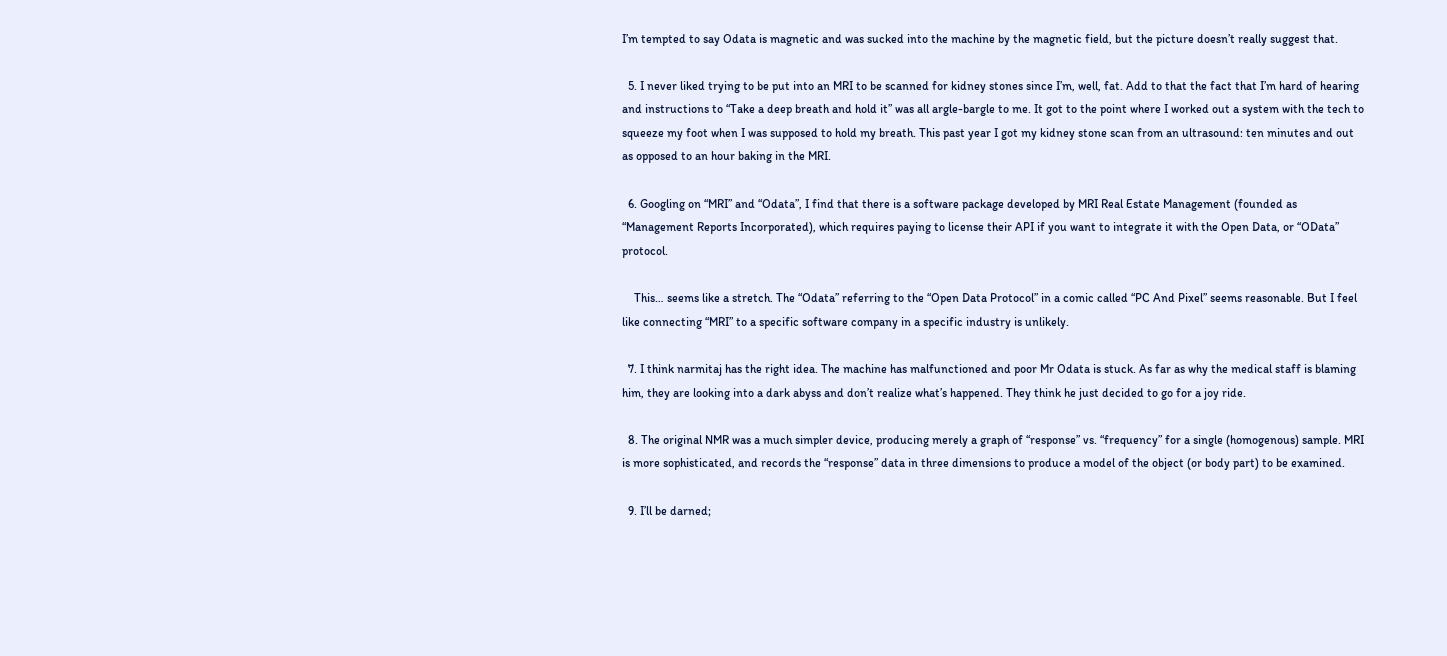I’m tempted to say Odata is magnetic and was sucked into the machine by the magnetic field, but the picture doesn’t really suggest that.

  5. I never liked trying to be put into an MRI to be scanned for kidney stones since I’m, well, fat. Add to that the fact that I’m hard of hearing and instructions to “Take a deep breath and hold it” was all argle-bargle to me. It got to the point where I worked out a system with the tech to squeeze my foot when I was supposed to hold my breath. This past year I got my kidney stone scan from an ultrasound: ten minutes and out as opposed to an hour baking in the MRI.

  6. Googling on “MRI” and “Odata”, I find that there is a software package developed by MRI Real Estate Management (founded as “Management Reports Incorporated), which requires paying to license their API if you want to integrate it with the Open Data, or “OData” protocol.

    This… seems like a stretch. The “Odata” referring to the “Open Data Protocol” in a comic called “PC And Pixel” seems reasonable. But I feel like connecting “MRI” to a specific software company in a specific industry is unlikely.

  7. I think narmitaj has the right idea. The machine has malfunctioned and poor Mr Odata is stuck. As far as why the medical staff is blaming him, they are looking into a dark abyss and don’t realize what’s happened. They think he just decided to go for a joy ride.

  8. The original NMR was a much simpler device, producing merely a graph of “response” vs. “frequency” for a single (homogenous) sample. MRI is more sophisticated, and records the “response” data in three dimensions to produce a model of the object (or body part) to be examined.

  9. I’ll be darned;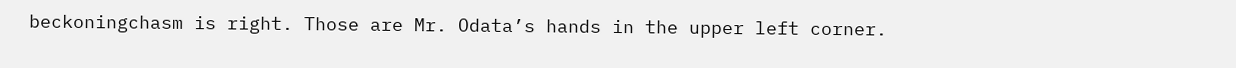beckoningchasm is right. Those are Mr. Odata’s hands in the upper left corner.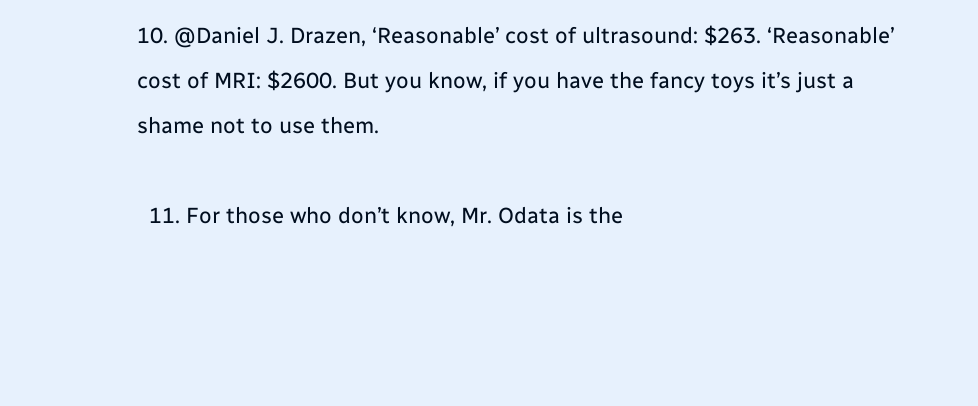10. @Daniel J. Drazen, ‘Reasonable’ cost of ultrasound: $263. ‘Reasonable’ cost of MRI: $2600. But you know, if you have the fancy toys it’s just a shame not to use them.

  11. For those who don’t know, Mr. Odata is the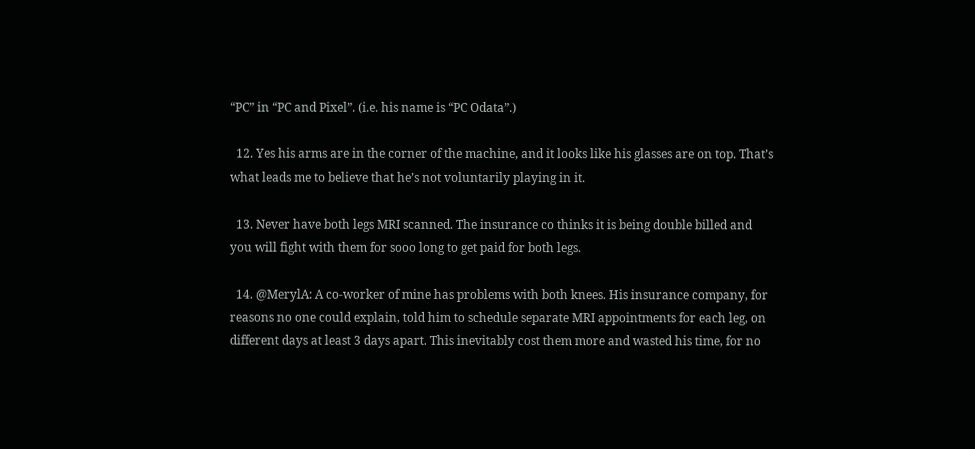“PC” in “PC and Pixel”. (i.e. his name is “PC Odata”.)

  12. Yes his arms are in the corner of the machine, and it looks like his glasses are on top. That’s what leads me to believe that he’s not voluntarily playing in it.

  13. Never have both legs MRI scanned. The insurance co thinks it is being double billed and you will fight with them for sooo long to get paid for both legs.

  14. @MerylA: A co-worker of mine has problems with both knees. His insurance company, for reasons no one could explain, told him to schedule separate MRI appointments for each leg, on different days at least 3 days apart. This inevitably cost them more and wasted his time, for no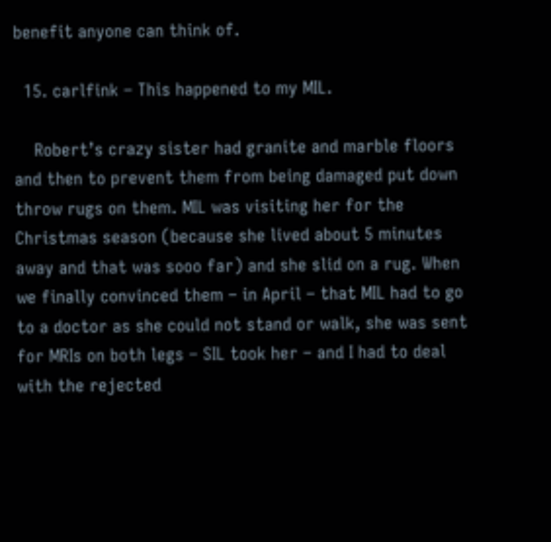benefit anyone can think of.

  15. carlfink – This happened to my MIL.

    Robert’s crazy sister had granite and marble floors and then to prevent them from being damaged put down throw rugs on them. MIL was visiting her for the Christmas season (because she lived about 5 minutes away and that was sooo far) and she slid on a rug. When we finally convinced them – in April – that MIL had to go to a doctor as she could not stand or walk, she was sent for MRIs on both legs – SIL took her – and I had to deal with the rejected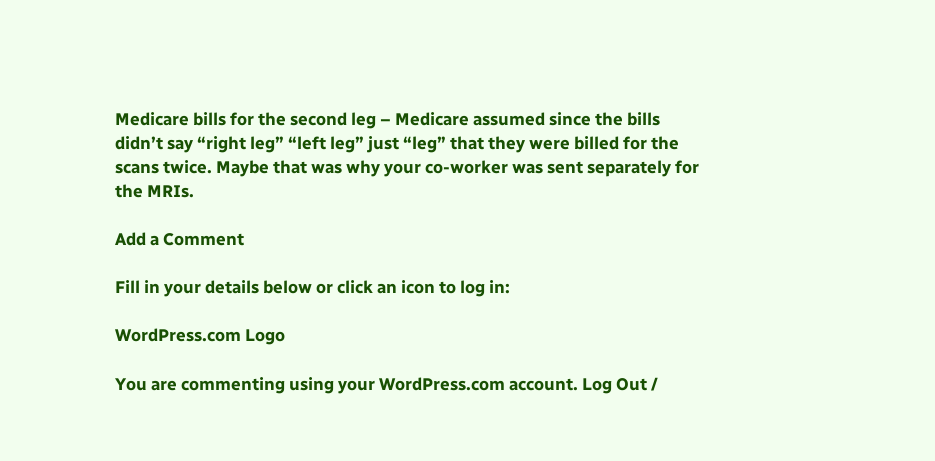Medicare bills for the second leg – Medicare assumed since the bills didn’t say “right leg” “left leg” just “leg” that they were billed for the scans twice. Maybe that was why your co-worker was sent separately for the MRIs.

Add a Comment

Fill in your details below or click an icon to log in:

WordPress.com Logo

You are commenting using your WordPress.com account. Log Out /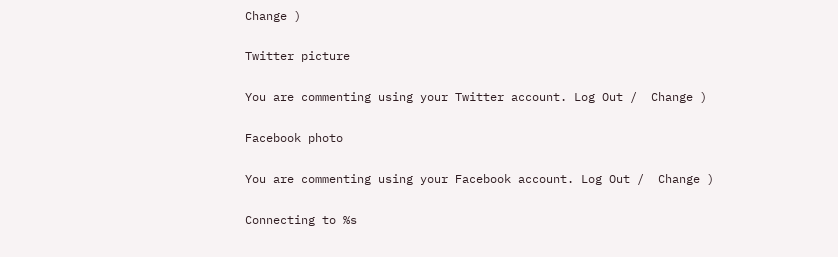Change )

Twitter picture

You are commenting using your Twitter account. Log Out /  Change )

Facebook photo

You are commenting using your Facebook account. Log Out /  Change )

Connecting to %s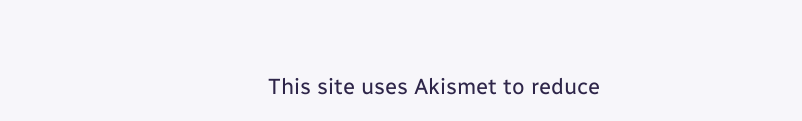This site uses Akismet to reduce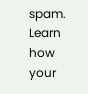spam. Learn how your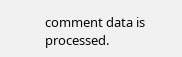comment data is processed.